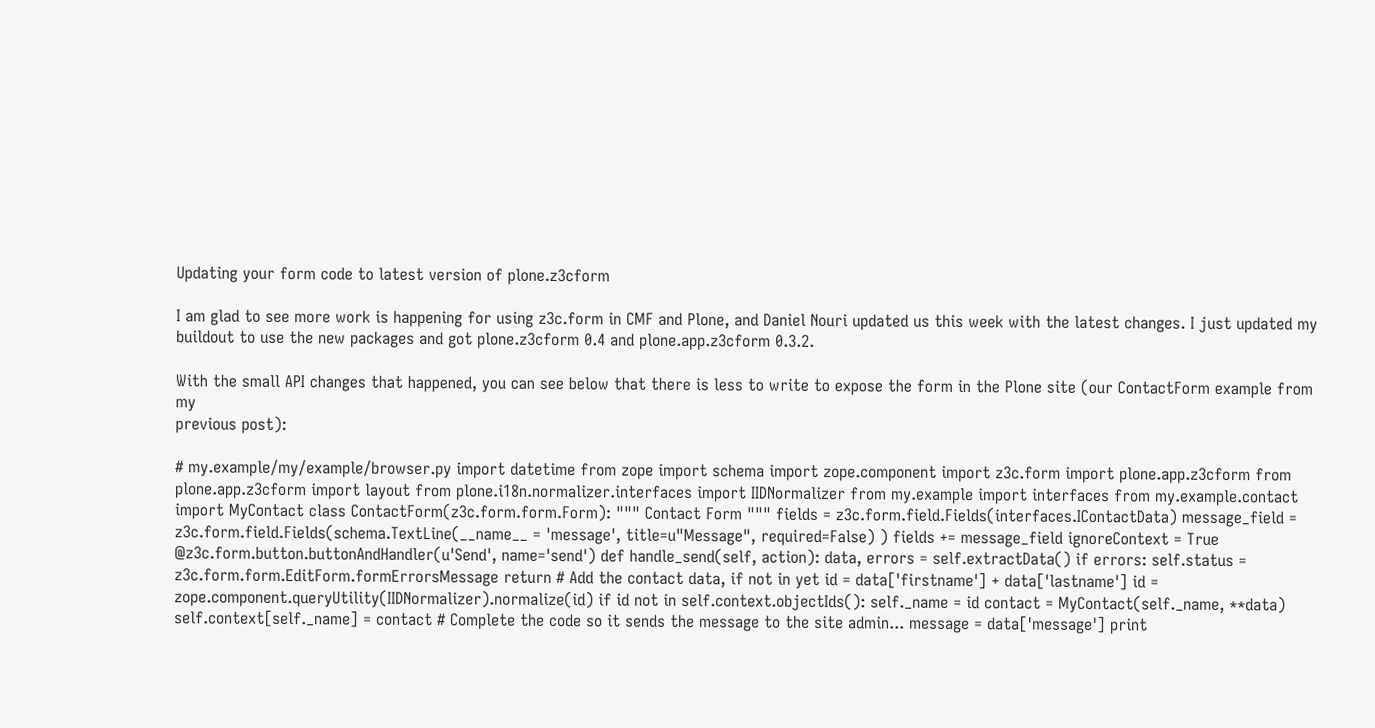Updating your form code to latest version of plone.z3cform

I am glad to see more work is happening for using z3c.form in CMF and Plone, and Daniel Nouri updated us this week with the latest changes. I just updated my buildout to use the new packages and got plone.z3cform 0.4 and plone.app.z3cform 0.3.2.

With the small API changes that happened, you can see below that there is less to write to expose the form in the Plone site (our ContactForm example from my
previous post):

# my.example/my/example/browser.py import datetime from zope import schema import zope.component import z3c.form import plone.app.z3cform from plone.app.z3cform import layout from plone.i18n.normalizer.interfaces import IIDNormalizer from my.example import interfaces from my.example.contact import MyContact class ContactForm(z3c.form.form.Form): """ Contact Form """ fields = z3c.form.field.Fields(interfaces.IContactData) message_field = z3c.form.field.Fields(schema.TextLine(__name__ = 'message', title=u"Message", required=False) ) fields += message_field ignoreContext = True @z3c.form.button.buttonAndHandler(u'Send', name='send') def handle_send(self, action): data, errors = self.extractData() if errors: self.status = z3c.form.form.EditForm.formErrorsMessage return # Add the contact data, if not in yet id = data['firstname'] + data['lastname'] id = zope.component.queryUtility(IIDNormalizer).normalize(id) if id not in self.context.objectIds(): self._name = id contact = MyContact(self._name, **data) self.context[self._name] = contact # Complete the code so it sends the message to the site admin... message = data['message'] print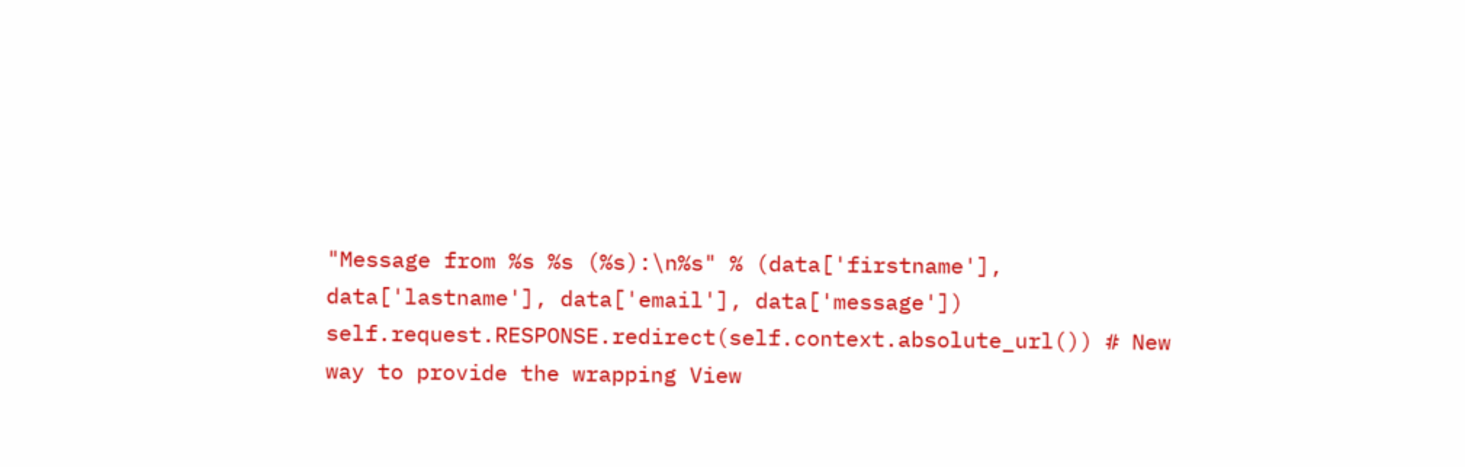"Message from %s %s (%s):\n%s" % (data['firstname'], data['lastname'], data['email'], data['message']) self.request.RESPONSE.redirect(self.context.absolute_url()) # New way to provide the wrapping View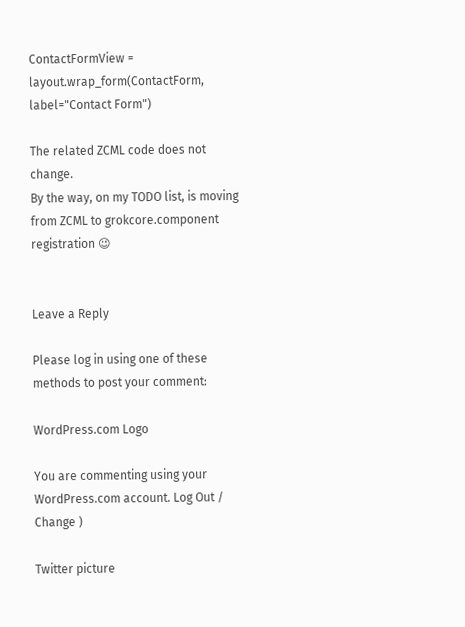ContactFormView = layout.wrap_form(ContactForm, label="Contact Form")

The related ZCML code does not change.
By the way, on my TODO list, is moving from ZCML to grokcore.component registration 😉


Leave a Reply

Please log in using one of these methods to post your comment:

WordPress.com Logo

You are commenting using your WordPress.com account. Log Out / Change )

Twitter picture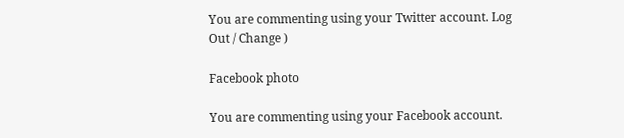You are commenting using your Twitter account. Log Out / Change )

Facebook photo

You are commenting using your Facebook account.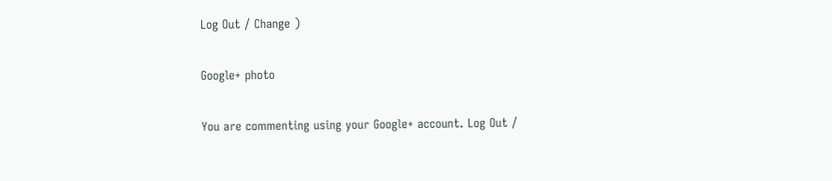Log Out / Change )

Google+ photo

You are commenting using your Google+ account. Log Out /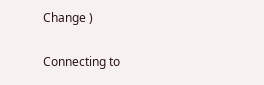Change )

Connecting to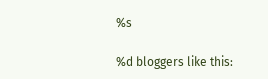%s

%d bloggers like this: